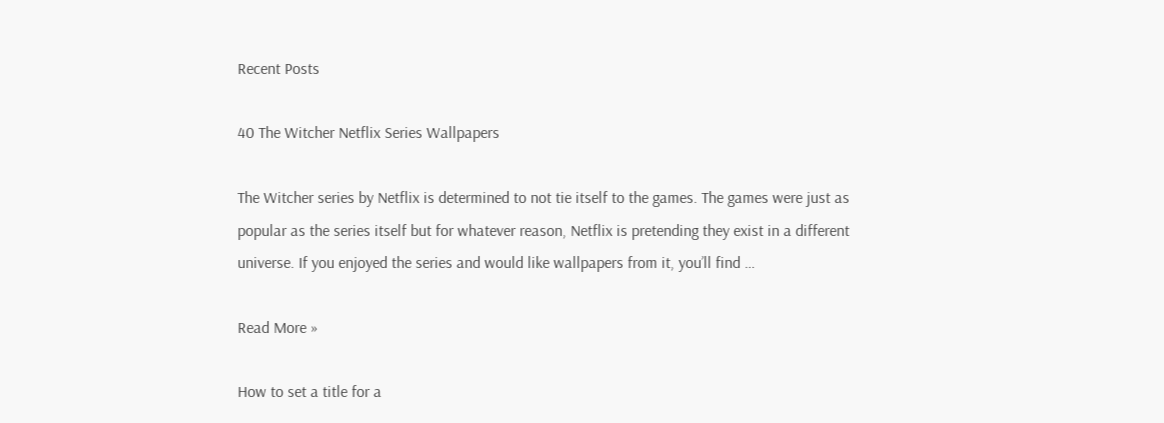Recent Posts

40 The Witcher Netflix Series Wallpapers

The Witcher series by Netflix is determined to not tie itself to the games. The games were just as popular as the series itself but for whatever reason, Netflix is pretending they exist in a different universe. If you enjoyed the series and would like wallpapers from it, you’ll find …

Read More »

How to set a title for a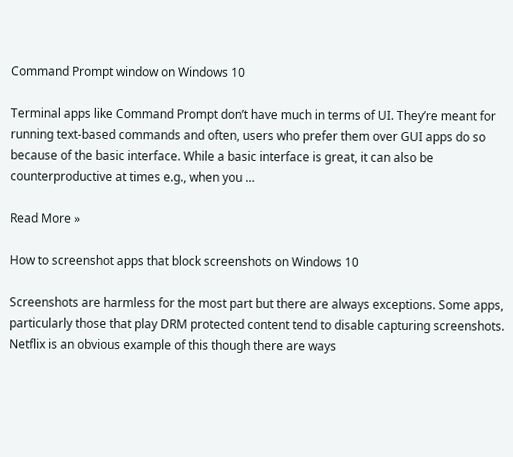Command Prompt window on Windows 10

Terminal apps like Command Prompt don’t have much in terms of UI. They’re meant for running text-based commands and often, users who prefer them over GUI apps do so because of the basic interface. While a basic interface is great, it can also be counterproductive at times e.g., when you …

Read More »

How to screenshot apps that block screenshots on Windows 10

Screenshots are harmless for the most part but there are always exceptions. Some apps, particularly those that play DRM protected content tend to disable capturing screenshots. Netflix is an obvious example of this though there are ways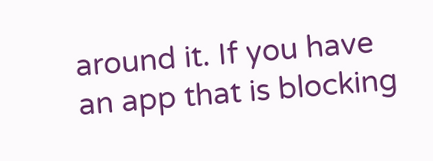around it. If you have an app that is blocking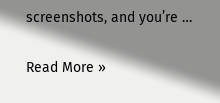screenshots, and you’re …

Read More »